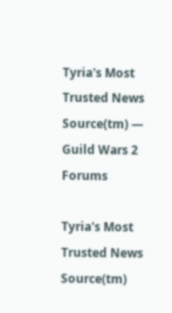Tyria's Most Trusted News Source(tm) — Guild Wars 2 Forums

Tyria's Most Trusted News Source(tm)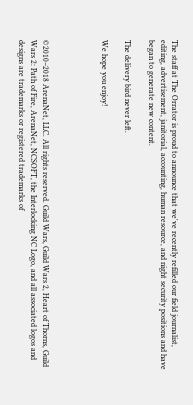The staff at The Orrator is proud to announce that we've recently refilled our field journalist, editing, advertisement, janitorial, accounting, human resource, and night security positions and have began to generate new content.

The delivery bird never left.

We hope you enjoy!




©2010–2018 ArenaNet, LLC. All rights reserved. Guild Wars, Guild Wars 2, Heart of Thorns, Guild Wars 2: Path of Fire, ArenaNet, NCSOFT, the Interlocking NC Logo, and all associated logos and designs are trademarks or registered trademarks of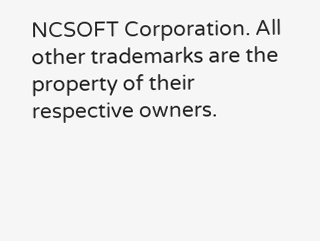NCSOFT Corporation. All other trademarks are the property of their respective owners.